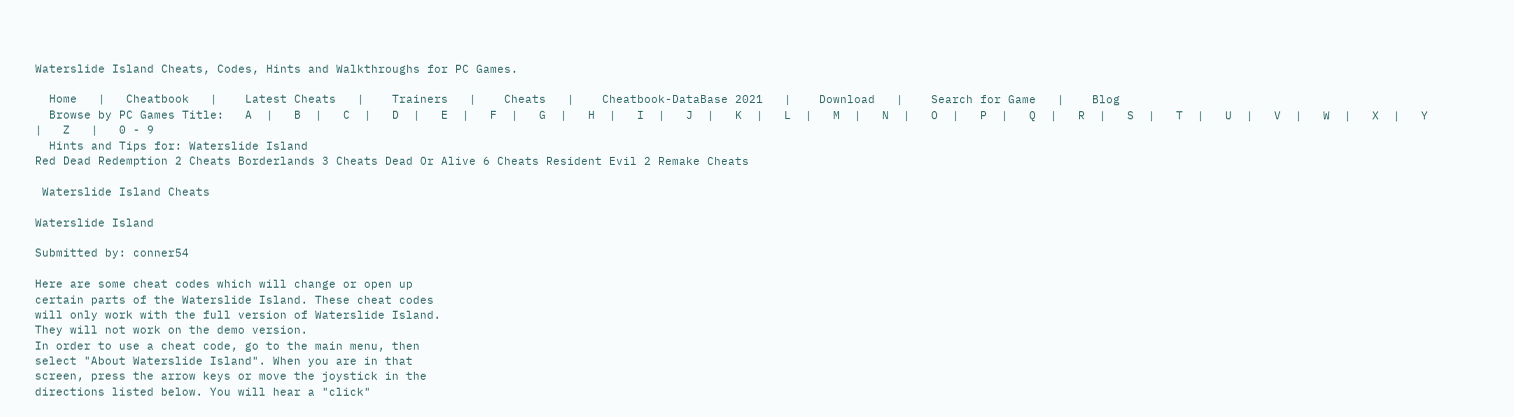Waterslide Island Cheats, Codes, Hints and Walkthroughs for PC Games.

  Home   |   Cheatbook   |    Latest Cheats   |    Trainers   |    Cheats   |    Cheatbook-DataBase 2021   |    Download   |    Search for Game   |    Blog
  Browse by PC Games Title:   A  |   B  |   C  |   D  |   E  |   F  |   G  |   H  |   I  |   J  |   K  |   L  |   M  |   N  |   O  |   P  |   Q  |   R  |   S  |   T  |   U  |   V  |   W  |   X  |   Y  |   Z   |   0 - 9
  Hints and Tips for: Waterslide Island
Red Dead Redemption 2 Cheats Borderlands 3 Cheats Dead Or Alive 6 Cheats Resident Evil 2 Remake Cheats

 Waterslide Island Cheats

Waterslide Island

Submitted by: conner54

Here are some cheat codes which will change or open up
certain parts of the Waterslide Island. These cheat codes
will only work with the full version of Waterslide Island.
They will not work on the demo version.
In order to use a cheat code, go to the main menu, then
select "About Waterslide Island". When you are in that
screen, press the arrow keys or move the joystick in the
directions listed below. You will hear a "click"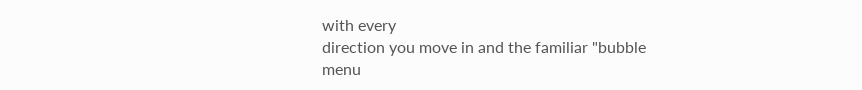with every
direction you move in and the familiar "bubble menu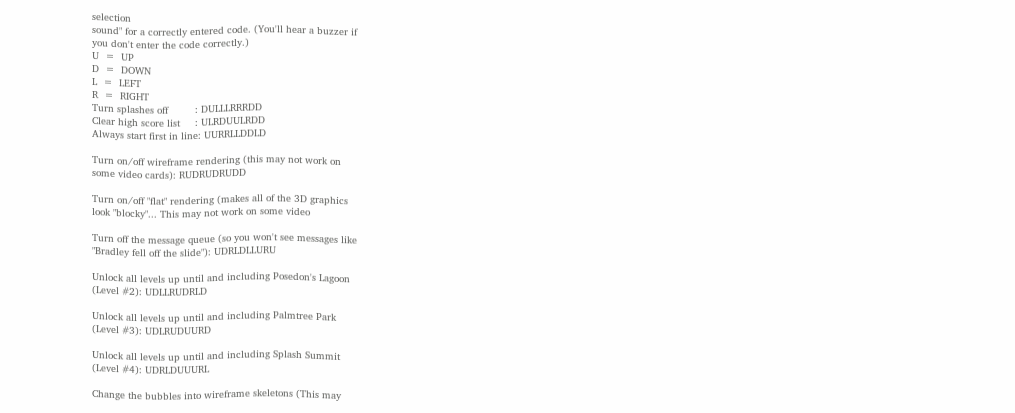selection
sound" for a correctly entered code. (You'll hear a buzzer if
you don't enter the code correctly.)
U  =  UP
D  =  DOWN
L  =  LEFT
R  =  RIGHT
Turn splashes off         : DULLLRRRDD
Clear high score list     : ULRDUULRDD
Always start first in line: UURRLLDDLD

Turn on/off wireframe rendering (this may not work on
some video cards): RUDRUDRUDD

Turn on/off "flat" rendering (makes all of the 3D graphics
look "blocky"... This may not work on some video

Turn off the message queue (so you won't see messages like
"Bradley fell off the slide"): UDRLDLLURU

Unlock all levels up until and including Posedon's Lagoon
(Level #2): UDLLRUDRLD

Unlock all levels up until and including Palmtree Park
(Level #3): UDLRUDUURD

Unlock all levels up until and including Splash Summit
(Level #4): UDRLDUUURL

Change the bubbles into wireframe skeletons (This may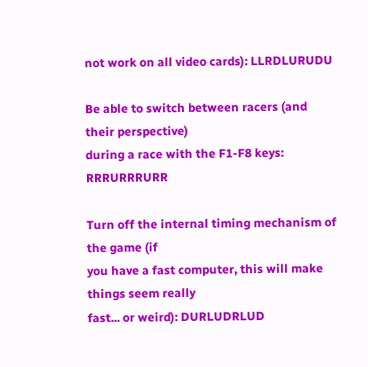not work on all video cards): LLRDLURUDU

Be able to switch between racers (and their perspective)
during a race with the F1-F8 keys: RRRURRRURR

Turn off the internal timing mechanism of the game (if
you have a fast computer, this will make things seem really
fast... or weird): DURLUDRLUD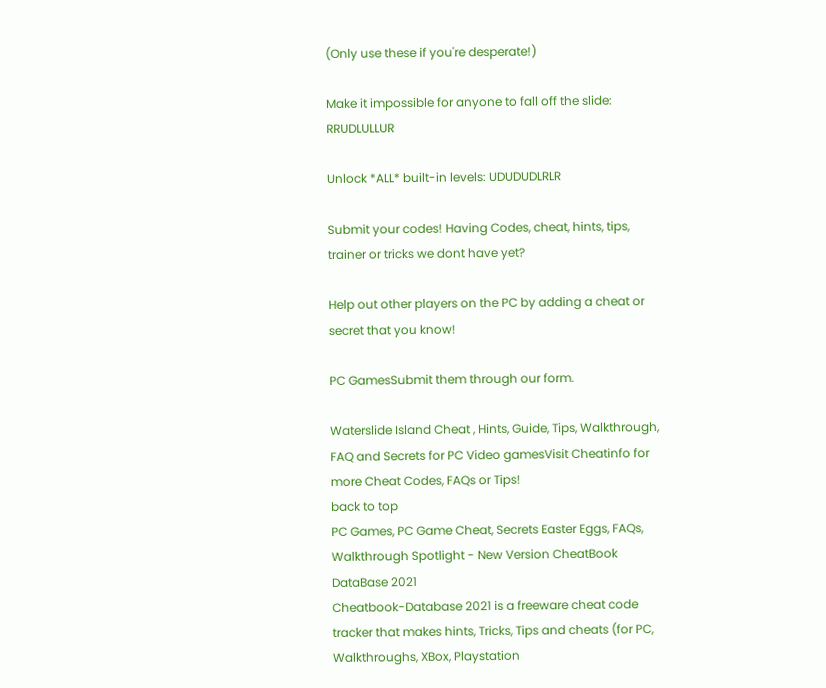(Only use these if you're desperate!)

Make it impossible for anyone to fall off the slide: RRUDLULLUR

Unlock *ALL* built-in levels: UDUDUDLRLR

Submit your codes! Having Codes, cheat, hints, tips, trainer or tricks we dont have yet?

Help out other players on the PC by adding a cheat or secret that you know!

PC GamesSubmit them through our form.

Waterslide Island Cheat , Hints, Guide, Tips, Walkthrough, FAQ and Secrets for PC Video gamesVisit Cheatinfo for more Cheat Codes, FAQs or Tips!
back to top
PC Games, PC Game Cheat, Secrets Easter Eggs, FAQs, Walkthrough Spotlight - New Version CheatBook DataBase 2021
Cheatbook-Database 2021 is a freeware cheat code tracker that makes hints, Tricks, Tips and cheats (for PC, Walkthroughs, XBox, Playstation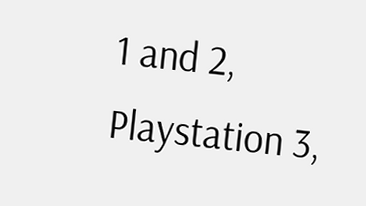1 and 2, Playstation 3,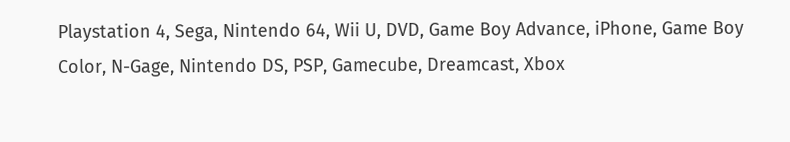Playstation 4, Sega, Nintendo 64, Wii U, DVD, Game Boy Advance, iPhone, Game Boy Color, N-Gage, Nintendo DS, PSP, Gamecube, Dreamcast, Xbox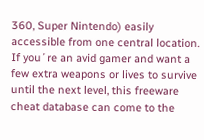360, Super Nintendo) easily accessible from one central location. If you´re an avid gamer and want a few extra weapons or lives to survive until the next level, this freeware cheat database can come to the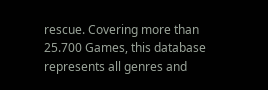rescue. Covering more than 25.700 Games, this database represents all genres and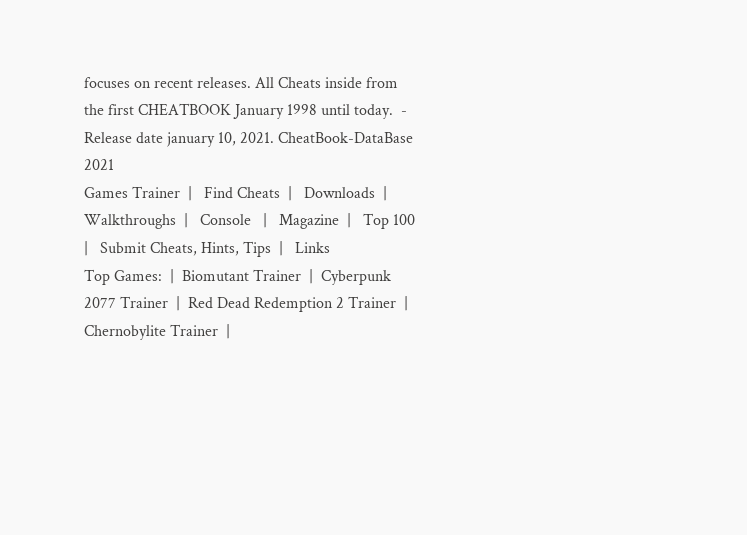focuses on recent releases. All Cheats inside from the first CHEATBOOK January 1998 until today.  - Release date january 10, 2021. CheatBook-DataBase 2021
Games Trainer  |   Find Cheats  |   Downloads  |   Walkthroughs  |   Console   |   Magazine  |   Top 100  |   Submit Cheats, Hints, Tips  |   Links
Top Games:  |  Biomutant Trainer  |  Cyberpunk 2077 Trainer  |  Red Dead Redemption 2 Trainer  |  Chernobylite Trainer  |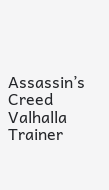Assassin’s Creed Valhalla Trainer